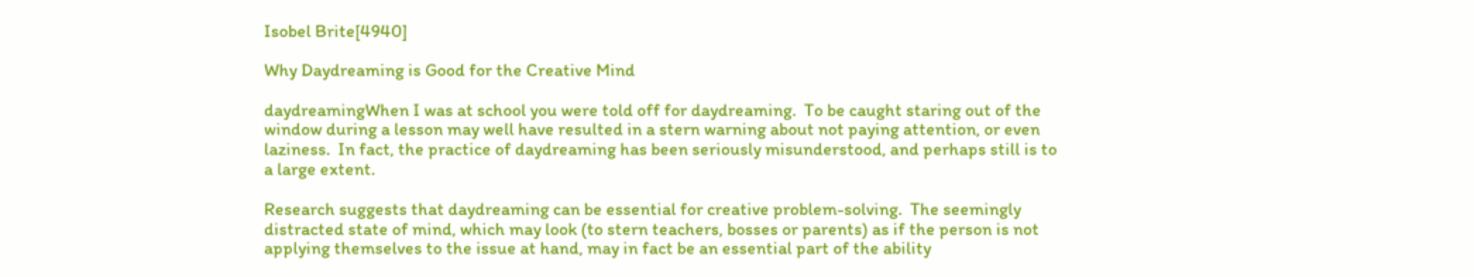Isobel Brite[4940]

Why Daydreaming is Good for the Creative Mind

daydreamingWhen I was at school you were told off for daydreaming.  To be caught staring out of the window during a lesson may well have resulted in a stern warning about not paying attention, or even laziness.  In fact, the practice of daydreaming has been seriously misunderstood, and perhaps still is to a large extent.

Research suggests that daydreaming can be essential for creative problem-solving.  The seemingly distracted state of mind, which may look (to stern teachers, bosses or parents) as if the person is not applying themselves to the issue at hand, may in fact be an essential part of the ability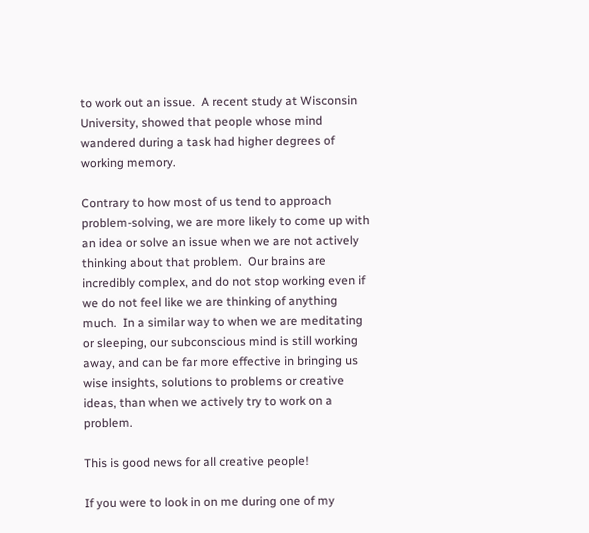to work out an issue.  A recent study at Wisconsin University, showed that people whose mind wandered during a task had higher degrees of working memory.

Contrary to how most of us tend to approach problem-solving, we are more likely to come up with an idea or solve an issue when we are not actively thinking about that problem.  Our brains are incredibly complex, and do not stop working even if we do not feel like we are thinking of anything much.  In a similar way to when we are meditating or sleeping, our subconscious mind is still working away, and can be far more effective in bringing us wise insights, solutions to problems or creative ideas, than when we actively try to work on a problem.

This is good news for all creative people!

If you were to look in on me during one of my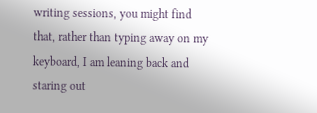writing sessions, you might find that, rather than typing away on my keyboard, I am leaning back and staring out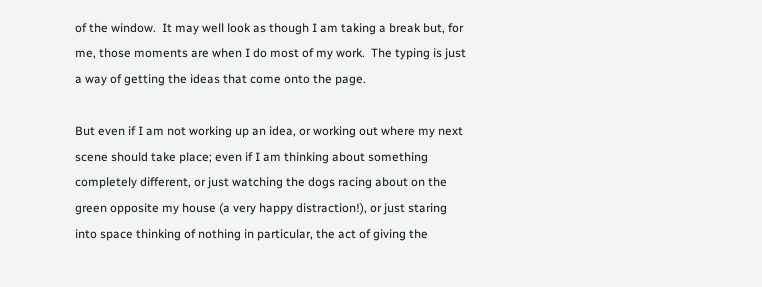of the window.  It may well look as though I am taking a break but, for me, those moments are when I do most of my work.  The typing is just a way of getting the ideas that come onto the page.

But even if I am not working up an idea, or working out where my next scene should take place; even if I am thinking about something completely different, or just watching the dogs racing about on the green opposite my house (a very happy distraction!), or just staring into space thinking of nothing in particular, the act of giving the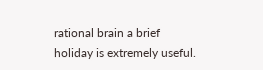rational brain a brief holiday is extremely useful.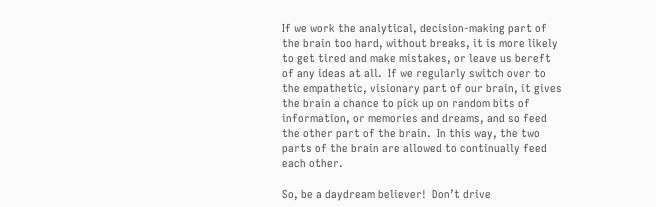If we work the analytical, decision-making part of the brain too hard, without breaks, it is more likely to get tired and make mistakes, or leave us bereft of any ideas at all.  If we regularly switch over to the empathetic, visionary part of our brain, it gives the brain a chance to pick up on random bits of information, or memories and dreams, and so feed the other part of the brain.  In this way, the two parts of the brain are allowed to continually feed each other.

So, be a daydream believer!  Don’t drive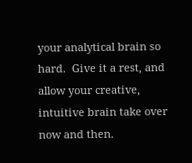your analytical brain so hard.  Give it a rest, and allow your creative, intuitive brain take over now and then.